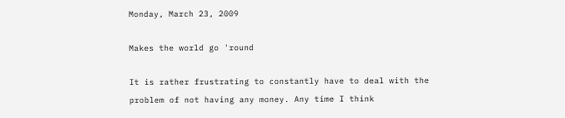Monday, March 23, 2009

Makes the world go 'round

It is rather frustrating to constantly have to deal with the problem of not having any money. Any time I think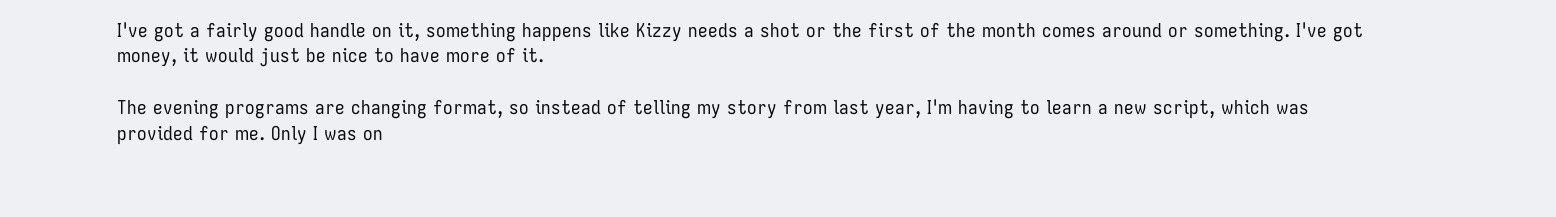I've got a fairly good handle on it, something happens like Kizzy needs a shot or the first of the month comes around or something. I've got money, it would just be nice to have more of it.

The evening programs are changing format, so instead of telling my story from last year, I'm having to learn a new script, which was provided for me. Only I was on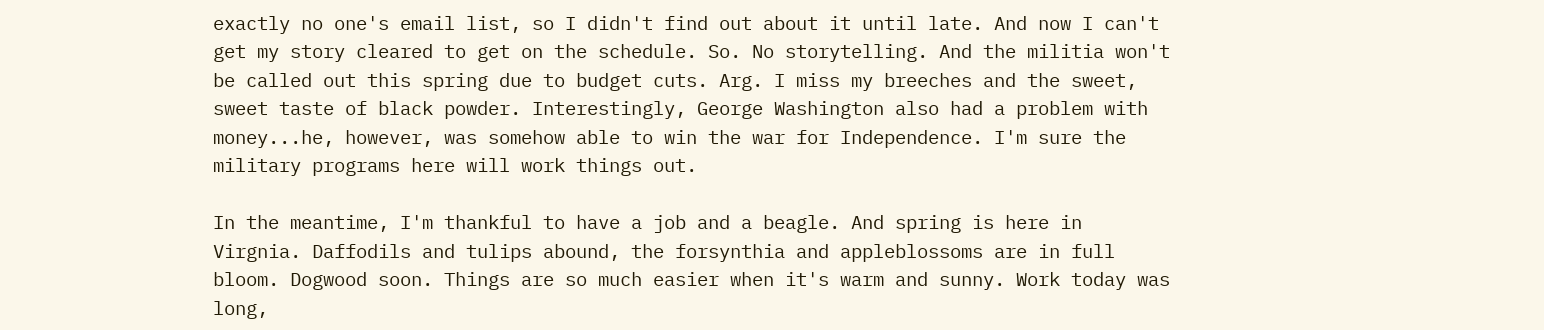exactly no one's email list, so I didn't find out about it until late. And now I can't get my story cleared to get on the schedule. So. No storytelling. And the militia won't be called out this spring due to budget cuts. Arg. I miss my breeches and the sweet, sweet taste of black powder. Interestingly, George Washington also had a problem with money...he, however, was somehow able to win the war for Independence. I'm sure the military programs here will work things out.

In the meantime, I'm thankful to have a job and a beagle. And spring is here in Virgnia. Daffodils and tulips abound, the forsynthia and appleblossoms are in full bloom. Dogwood soon. Things are so much easier when it's warm and sunny. Work today was long,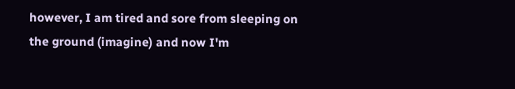however, I am tired and sore from sleeping on the ground (imagine) and now I'm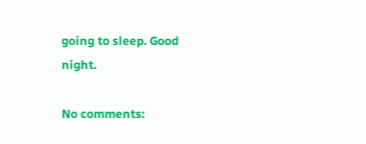going to sleep. Good night.

No comments: